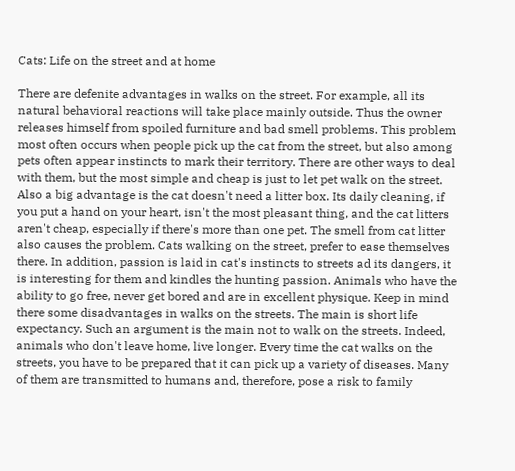Cats: Life on the street and at home

There are defenite advantages in walks on the street. For example, all its natural behavioral reactions will take place mainly outside. Thus the owner releases himself from spoiled furniture and bad smell problems. This problem most often occurs when people pick up the cat from the street, but also among pets often appear instincts to mark their territory. There are other ways to deal with them, but the most simple and cheap is just to let pet walk on the street. Also a big advantage is the cat doesn't need a litter box. Its daily cleaning, if you put a hand on your heart, isn't the most pleasant thing, and the cat litters aren't cheap, especially if there's more than one pet. The smell from cat litter also causes the problem. Cats walking on the street, prefer to ease themselves there. In addition, passion is laid in cat's instincts to streets ad its dangers, it is interesting for them and kindles the hunting passion. Animals who have the ability to go free, never get bored and are in excellent physique. Keep in mind there some disadvantages in walks on the streets. The main is short life expectancy. Such an argument is the main not to walk on the streets. Indeed, animals who don't leave home, live longer. Every time the cat walks on the streets, you have to be prepared that it can pick up a variety of diseases. Many of them are transmitted to humans and, therefore, pose a risk to family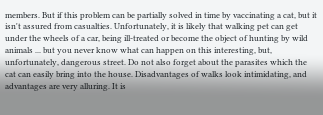members. But if this problem can be partially solved in time by vaccinating a cat, but it isn't assured from casualties. Unfortunately, it is likely that walking pet can get under the wheels of a car, being ill-treated or become the object of hunting by wild animals ... but you never know what can happen on this interesting, but, unfortunately, dangerous street. Do not also forget about the parasites which the cat can easily bring into the house. Disadvantages of walks look intimidating, and advantages are very alluring. It is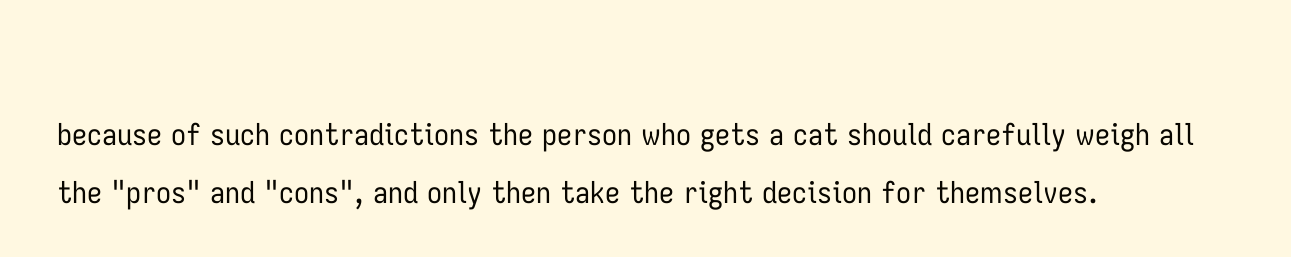because of such contradictions the person who gets a cat should carefully weigh all the "pros" and "cons", and only then take the right decision for themselves.